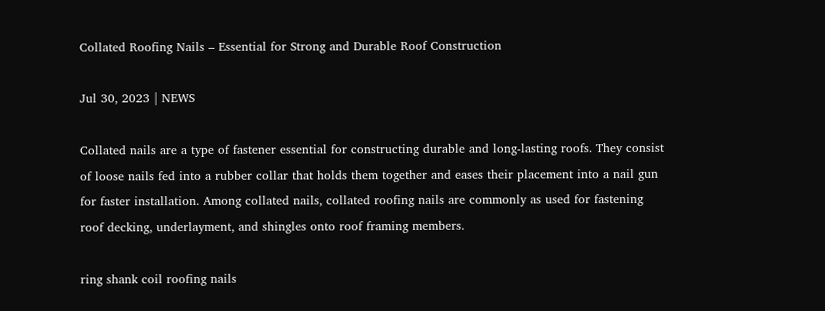Collated Roofing Nails – Essential for Strong and Durable Roof Construction

Jul 30, 2023 | NEWS

Collated nails are a type of fastener essential for constructing durable and long-lasting roofs. They consist of loose nails fed into a rubber collar that holds them together and eases their placement into a nail gun for faster installation. Among collated nails, collated roofing nails are commonly as used for fastening roof decking, underlayment, and shingles onto roof framing members.

ring shank coil roofing nails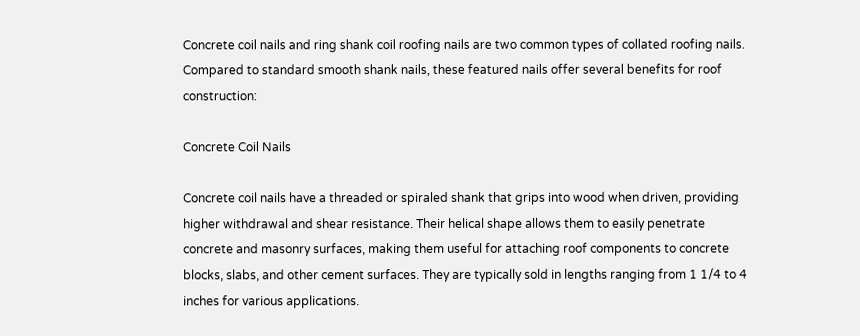Concrete coil nails and ring shank coil roofing nails are two common types of collated roofing nails. Compared to standard smooth shank nails, these featured nails offer several benefits for roof construction:

Concrete Coil Nails

Concrete coil nails have a threaded or spiraled shank that grips into wood when driven, providing higher withdrawal and shear resistance. Their helical shape allows them to easily penetrate concrete and masonry surfaces, making them useful for attaching roof components to concrete blocks, slabs, and other cement surfaces. They are typically sold in lengths ranging from 1 1/4 to 4 inches for various applications.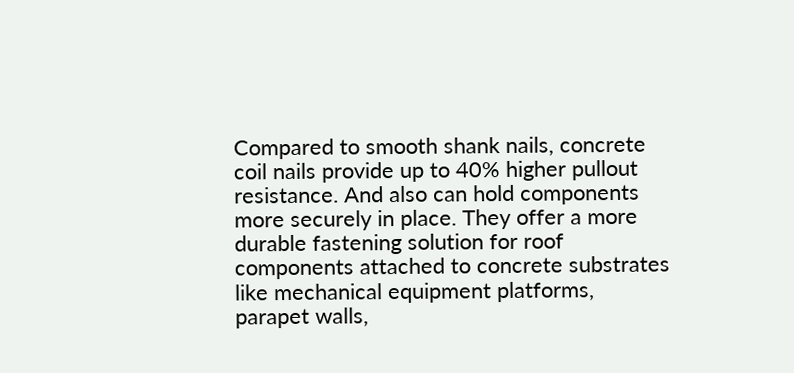Compared to smooth shank nails, concrete coil nails provide up to 40% higher pullout resistance. And also can hold components more securely in place. They offer a more durable fastening solution for roof components attached to concrete substrates like mechanical equipment platforms, parapet walls,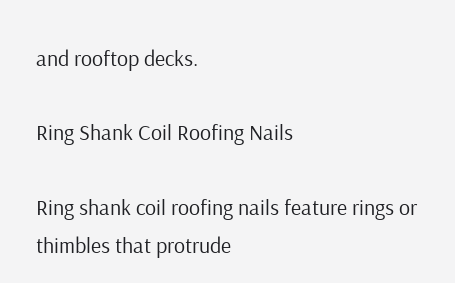and rooftop decks.

Ring Shank Coil Roofing Nails

Ring shank coil roofing nails feature rings or thimbles that protrude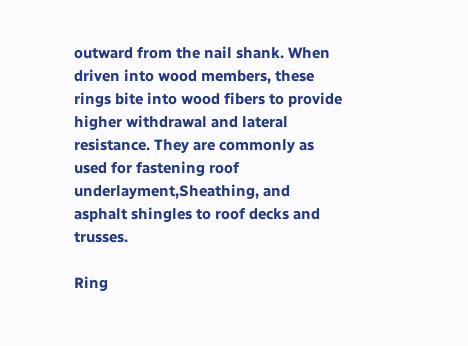outward from the nail shank. When driven into wood members, these rings bite into wood fibers to provide higher withdrawal and lateral resistance. They are commonly as used for fastening roof underlayment,Sheathing, and asphalt shingles to roof decks and trusses.

Ring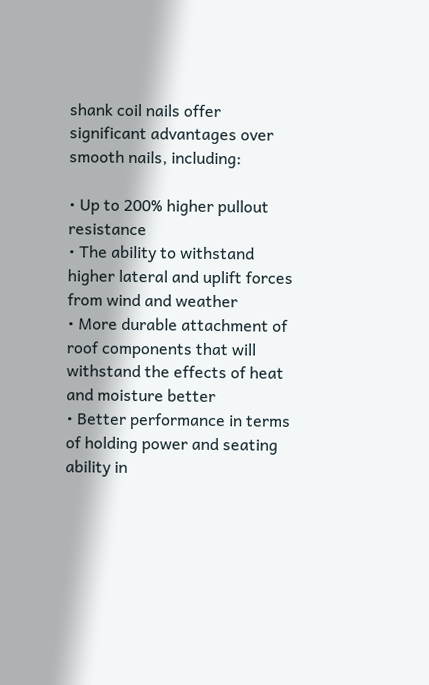shank coil nails offer significant advantages over smooth nails, including:

• Up to 200% higher pullout resistance
• The ability to withstand higher lateral and uplift forces from wind and weather
• More durable attachment of roof components that will withstand the effects of heat and moisture better
• Better performance in terms of holding power and seating ability in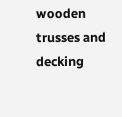wooden trusses and decking